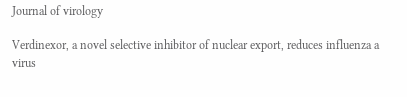Journal of virology

Verdinexor, a novel selective inhibitor of nuclear export, reduces influenza a virus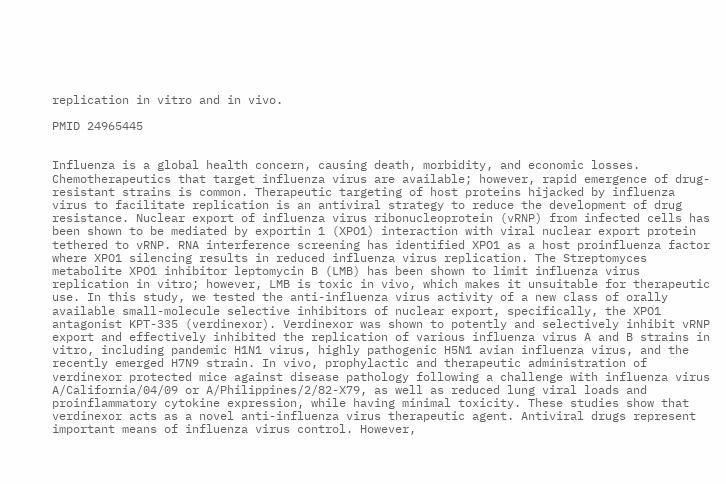replication in vitro and in vivo.

PMID 24965445


Influenza is a global health concern, causing death, morbidity, and economic losses. Chemotherapeutics that target influenza virus are available; however, rapid emergence of drug-resistant strains is common. Therapeutic targeting of host proteins hijacked by influenza virus to facilitate replication is an antiviral strategy to reduce the development of drug resistance. Nuclear export of influenza virus ribonucleoprotein (vRNP) from infected cells has been shown to be mediated by exportin 1 (XPO1) interaction with viral nuclear export protein tethered to vRNP. RNA interference screening has identified XPO1 as a host proinfluenza factor where XPO1 silencing results in reduced influenza virus replication. The Streptomyces metabolite XPO1 inhibitor leptomycin B (LMB) has been shown to limit influenza virus replication in vitro; however, LMB is toxic in vivo, which makes it unsuitable for therapeutic use. In this study, we tested the anti-influenza virus activity of a new class of orally available small-molecule selective inhibitors of nuclear export, specifically, the XPO1 antagonist KPT-335 (verdinexor). Verdinexor was shown to potently and selectively inhibit vRNP export and effectively inhibited the replication of various influenza virus A and B strains in vitro, including pandemic H1N1 virus, highly pathogenic H5N1 avian influenza virus, and the recently emerged H7N9 strain. In vivo, prophylactic and therapeutic administration of verdinexor protected mice against disease pathology following a challenge with influenza virus A/California/04/09 or A/Philippines/2/82-X79, as well as reduced lung viral loads and proinflammatory cytokine expression, while having minimal toxicity. These studies show that verdinexor acts as a novel anti-influenza virus therapeutic agent. Antiviral drugs represent important means of influenza virus control. However,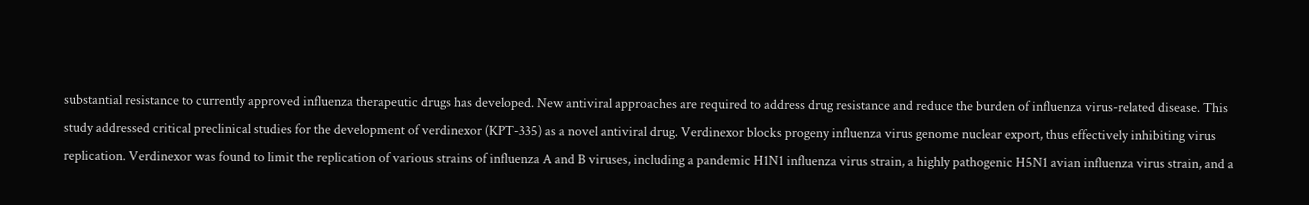substantial resistance to currently approved influenza therapeutic drugs has developed. New antiviral approaches are required to address drug resistance and reduce the burden of influenza virus-related disease. This study addressed critical preclinical studies for the development of verdinexor (KPT-335) as a novel antiviral drug. Verdinexor blocks progeny influenza virus genome nuclear export, thus effectively inhibiting virus replication. Verdinexor was found to limit the replication of various strains of influenza A and B viruses, including a pandemic H1N1 influenza virus strain, a highly pathogenic H5N1 avian influenza virus strain, and a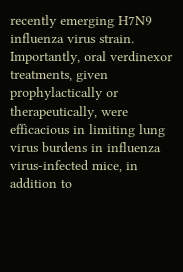recently emerging H7N9 influenza virus strain. Importantly, oral verdinexor treatments, given prophylactically or therapeutically, were efficacious in limiting lung virus burdens in influenza virus-infected mice, in addition to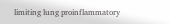limiting lung proinflammatory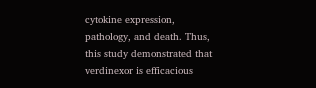cytokine expression, pathology, and death. Thus, this study demonstrated that verdinexor is efficacious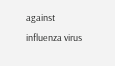against influenza virus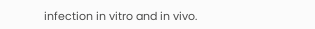infection in vitro and in vivo.